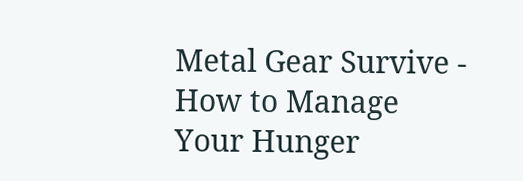Metal Gear Survive - How to Manage Your Hunger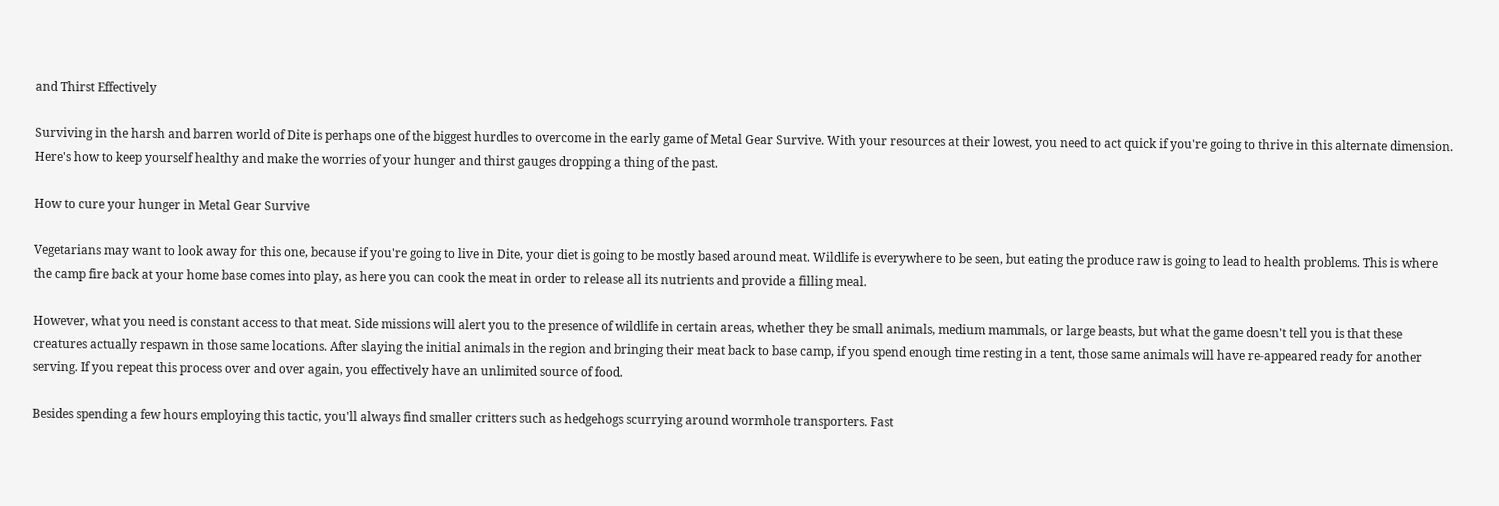and Thirst Effectively

Surviving in the harsh and barren world of Dite is perhaps one of the biggest hurdles to overcome in the early game of Metal Gear Survive. With your resources at their lowest, you need to act quick if you're going to thrive in this alternate dimension. Here's how to keep yourself healthy and make the worries of your hunger and thirst gauges dropping a thing of the past.

How to cure your hunger in Metal Gear Survive

Vegetarians may want to look away for this one, because if you're going to live in Dite, your diet is going to be mostly based around meat. Wildlife is everywhere to be seen, but eating the produce raw is going to lead to health problems. This is where the camp fire back at your home base comes into play, as here you can cook the meat in order to release all its nutrients and provide a filling meal.

However, what you need is constant access to that meat. Side missions will alert you to the presence of wildlife in certain areas, whether they be small animals, medium mammals, or large beasts, but what the game doesn't tell you is that these creatures actually respawn in those same locations. After slaying the initial animals in the region and bringing their meat back to base camp, if you spend enough time resting in a tent, those same animals will have re-appeared ready for another serving. If you repeat this process over and over again, you effectively have an unlimited source of food.

Besides spending a few hours employing this tactic, you'll always find smaller critters such as hedgehogs scurrying around wormhole transporters. Fast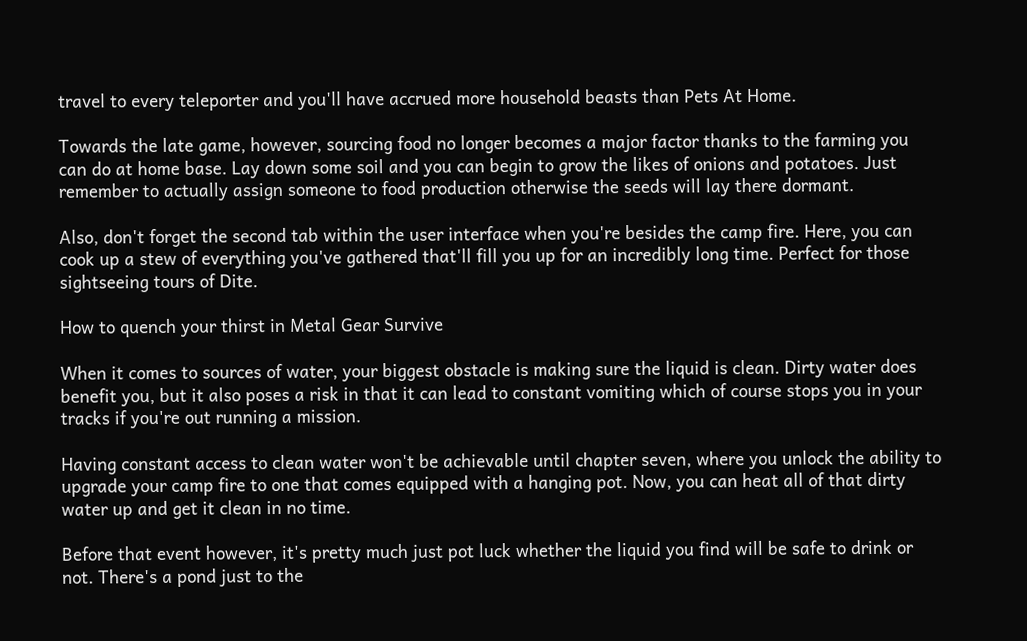travel to every teleporter and you'll have accrued more household beasts than Pets At Home.

Towards the late game, however, sourcing food no longer becomes a major factor thanks to the farming you can do at home base. Lay down some soil and you can begin to grow the likes of onions and potatoes. Just remember to actually assign someone to food production otherwise the seeds will lay there dormant.

Also, don't forget the second tab within the user interface when you're besides the camp fire. Here, you can cook up a stew of everything you've gathered that'll fill you up for an incredibly long time. Perfect for those sightseeing tours of Dite.

How to quench your thirst in Metal Gear Survive

When it comes to sources of water, your biggest obstacle is making sure the liquid is clean. Dirty water does benefit you, but it also poses a risk in that it can lead to constant vomiting which of course stops you in your tracks if you're out running a mission.

Having constant access to clean water won't be achievable until chapter seven, where you unlock the ability to upgrade your camp fire to one that comes equipped with a hanging pot. Now, you can heat all of that dirty water up and get it clean in no time.

Before that event however, it's pretty much just pot luck whether the liquid you find will be safe to drink or not. There's a pond just to the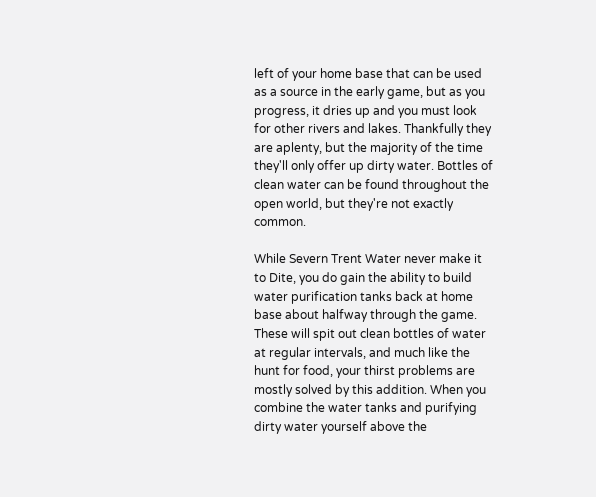left of your home base that can be used as a source in the early game, but as you progress, it dries up and you must look for other rivers and lakes. Thankfully they are aplenty, but the majority of the time they'll only offer up dirty water. Bottles of clean water can be found throughout the open world, but they're not exactly common.

While Severn Trent Water never make it to Dite, you do gain the ability to build water purification tanks back at home base about halfway through the game. These will spit out clean bottles of water at regular intervals, and much like the hunt for food, your thirst problems are mostly solved by this addition. When you combine the water tanks and purifying dirty water yourself above the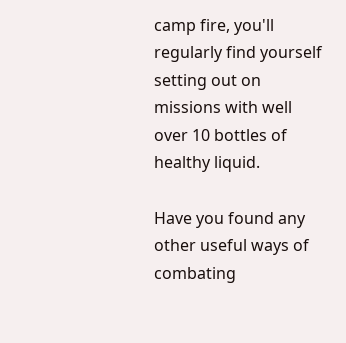camp fire, you'll regularly find yourself setting out on missions with well over 10 bottles of healthy liquid.

Have you found any other useful ways of combating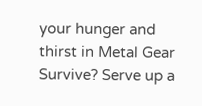your hunger and thirst in Metal Gear Survive? Serve up a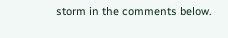storm in the comments below.